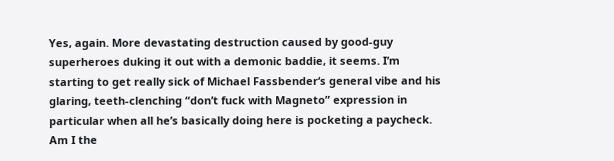Yes, again. More devastating destruction caused by good-guy superheroes duking it out with a demonic baddie, it seems. I’m starting to get really sick of Michael Fassbender‘s general vibe and his glaring, teeth-clenching “don’t fuck with Magneto” expression in particular when all he’s basically doing here is pocketing a paycheck. Am I the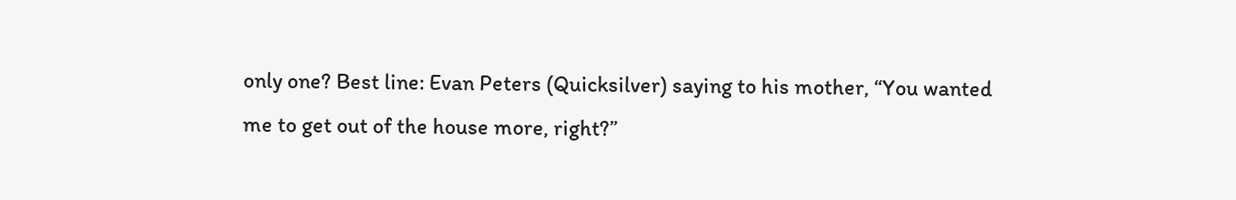only one? Best line: Evan Peters (Quicksilver) saying to his mother, “You wanted me to get out of the house more, right?”